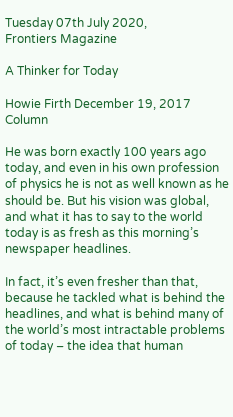Tuesday 07th July 2020,
Frontiers Magazine

A Thinker for Today

Howie Firth December 19, 2017 Column

He was born exactly 100 years ago today, and even in his own profession of physics he is not as well known as he should be. But his vision was global, and what it has to say to the world today is as fresh as this morning’s newspaper headlines.

In fact, it’s even fresher than that, because he tackled what is behind the headlines, and what is behind many of the world’s most intractable problems of today – the idea that human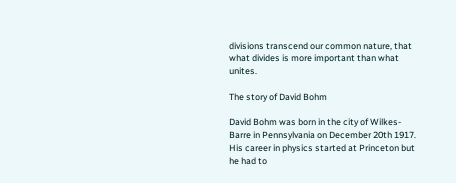divisions transcend our common nature, that what divides is more important than what unites.

The story of David Bohm

David Bohm was born in the city of Wilkes-Barre in Pennsylvania on December 20th 1917. His career in physics started at Princeton but he had to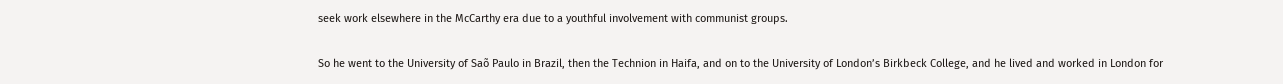seek work elsewhere in the McCarthy era due to a youthful involvement with communist groups.

So he went to the University of Saõ Paulo in Brazil, then the Technion in Haifa, and on to the University of London’s Birkbeck College, and he lived and worked in London for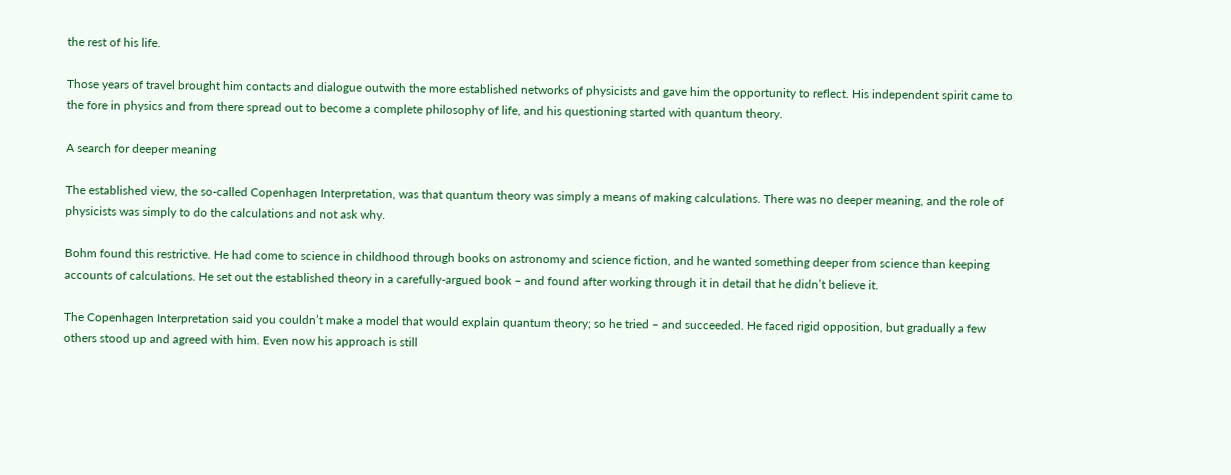the rest of his life.

Those years of travel brought him contacts and dialogue outwith the more established networks of physicists and gave him the opportunity to reflect. His independent spirit came to the fore in physics and from there spread out to become a complete philosophy of life, and his questioning started with quantum theory.

A search for deeper meaning

The established view, the so-called Copenhagen Interpretation, was that quantum theory was simply a means of making calculations. There was no deeper meaning, and the role of physicists was simply to do the calculations and not ask why.

Bohm found this restrictive. He had come to science in childhood through books on astronomy and science fiction, and he wanted something deeper from science than keeping accounts of calculations. He set out the established theory in a carefully-argued book – and found after working through it in detail that he didn’t believe it.

The Copenhagen Interpretation said you couldn’t make a model that would explain quantum theory; so he tried – and succeeded. He faced rigid opposition, but gradually a few others stood up and agreed with him. Even now his approach is still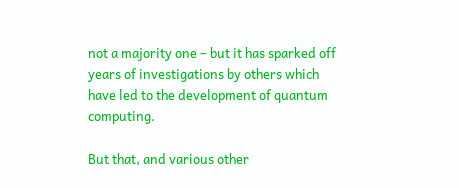not a majority one – but it has sparked off years of investigations by others which have led to the development of quantum computing.

But that, and various other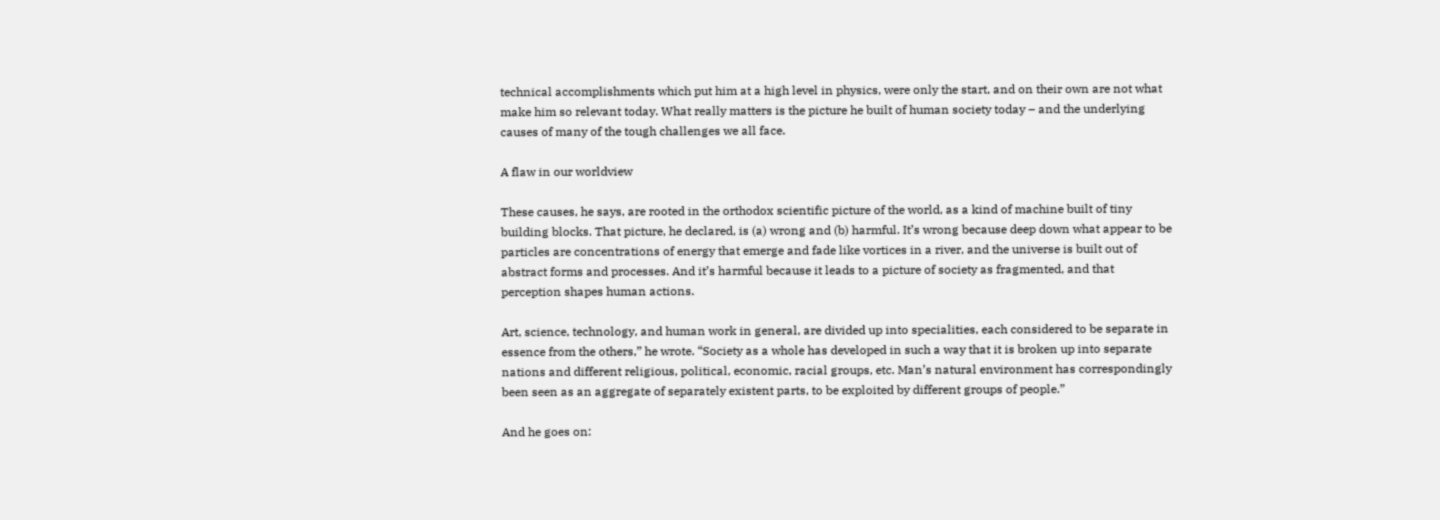technical accomplishments which put him at a high level in physics, were only the start, and on their own are not what make him so relevant today. What really matters is the picture he built of human society today – and the underlying causes of many of the tough challenges we all face.

A flaw in our worldview

These causes, he says, are rooted in the orthodox scientific picture of the world, as a kind of machine built of tiny building blocks. That picture, he declared, is (a) wrong and (b) harmful. It’s wrong because deep down what appear to be particles are concentrations of energy that emerge and fade like vortices in a river, and the universe is built out of abstract forms and processes. And it’s harmful because it leads to a picture of society as fragmented, and that perception shapes human actions.

Art, science, technology, and human work in general, are divided up into specialities, each considered to be separate in essence from the others,” he wrote. “Society as a whole has developed in such a way that it is broken up into separate nations and different religious, political, economic, racial groups, etc. Man’s natural environment has correspondingly been seen as an aggregate of separately existent parts, to be exploited by different groups of people.”

And he goes on: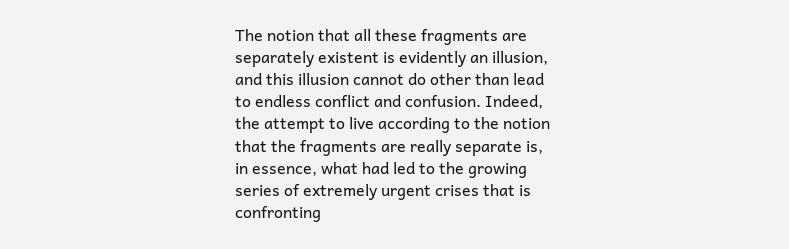The notion that all these fragments are separately existent is evidently an illusion, and this illusion cannot do other than lead to endless conflict and confusion. Indeed, the attempt to live according to the notion that the fragments are really separate is, in essence, what had led to the growing series of extremely urgent crises that is confronting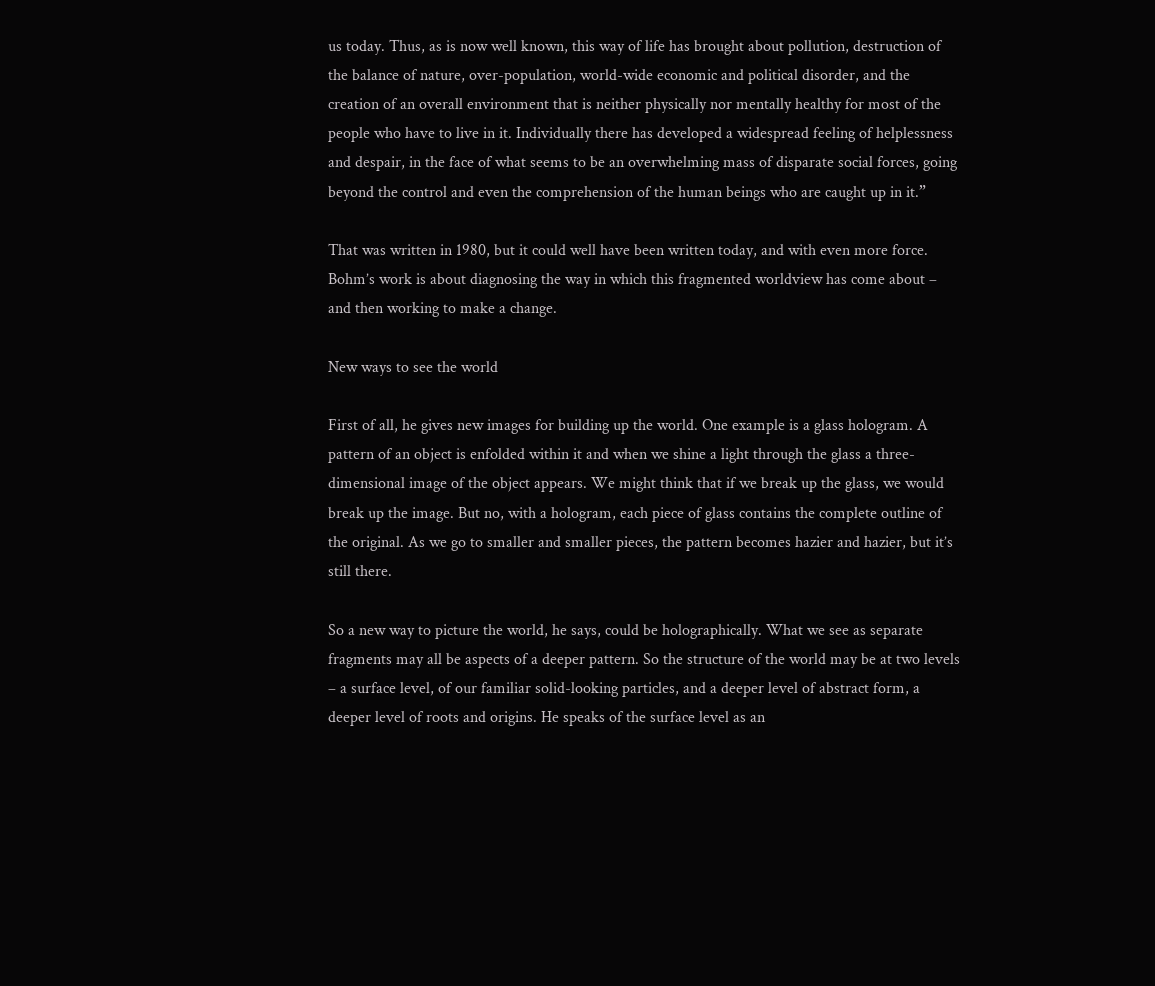us today. Thus, as is now well known, this way of life has brought about pollution, destruction of the balance of nature, over-population, world-wide economic and political disorder, and the creation of an overall environment that is neither physically nor mentally healthy for most of the people who have to live in it. Individually there has developed a widespread feeling of helplessness and despair, in the face of what seems to be an overwhelming mass of disparate social forces, going beyond the control and even the comprehension of the human beings who are caught up in it.”

That was written in 1980, but it could well have been written today, and with even more force. Bohm’s work is about diagnosing the way in which this fragmented worldview has come about – and then working to make a change.

New ways to see the world

First of all, he gives new images for building up the world. One example is a glass hologram. A pattern of an object is enfolded within it and when we shine a light through the glass a three-dimensional image of the object appears. We might think that if we break up the glass, we would break up the image. But no, with a hologram, each piece of glass contains the complete outline of the original. As we go to smaller and smaller pieces, the pattern becomes hazier and hazier, but it’s still there.

So a new way to picture the world, he says, could be holographically. What we see as separate fragments may all be aspects of a deeper pattern. So the structure of the world may be at two levels – a surface level, of our familiar solid-looking particles, and a deeper level of abstract form, a deeper level of roots and origins. He speaks of the surface level as an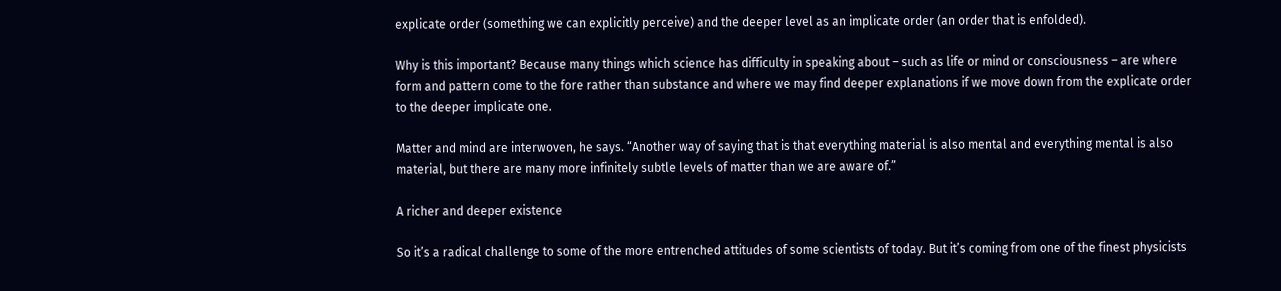explicate order (something we can explicitly perceive) and the deeper level as an implicate order (an order that is enfolded).

Why is this important? Because many things which science has difficulty in speaking about – such as life or mind or consciousness – are where form and pattern come to the fore rather than substance and where we may find deeper explanations if we move down from the explicate order to the deeper implicate one.

Matter and mind are interwoven, he says. “Another way of saying that is that everything material is also mental and everything mental is also material, but there are many more infinitely subtle levels of matter than we are aware of.”

A richer and deeper existence

So it’s a radical challenge to some of the more entrenched attitudes of some scientists of today. But it’s coming from one of the finest physicists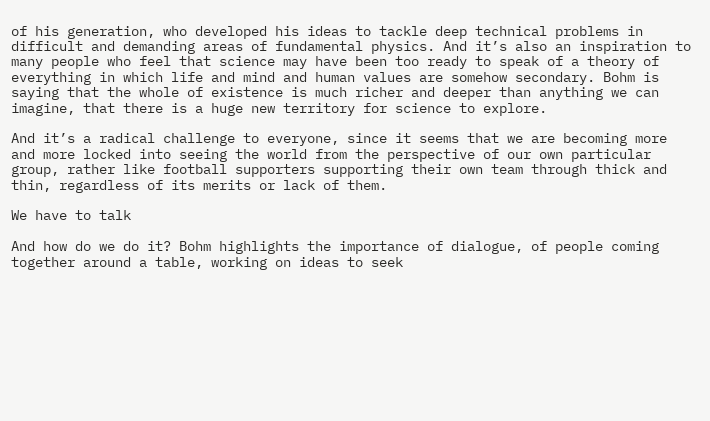of his generation, who developed his ideas to tackle deep technical problems in difficult and demanding areas of fundamental physics. And it’s also an inspiration to many people who feel that science may have been too ready to speak of a theory of everything in which life and mind and human values are somehow secondary. Bohm is saying that the whole of existence is much richer and deeper than anything we can imagine, that there is a huge new territory for science to explore.

And it’s a radical challenge to everyone, since it seems that we are becoming more and more locked into seeing the world from the perspective of our own particular group, rather like football supporters supporting their own team through thick and thin, regardless of its merits or lack of them.

We have to talk

And how do we do it? Bohm highlights the importance of dialogue, of people coming together around a table, working on ideas to seek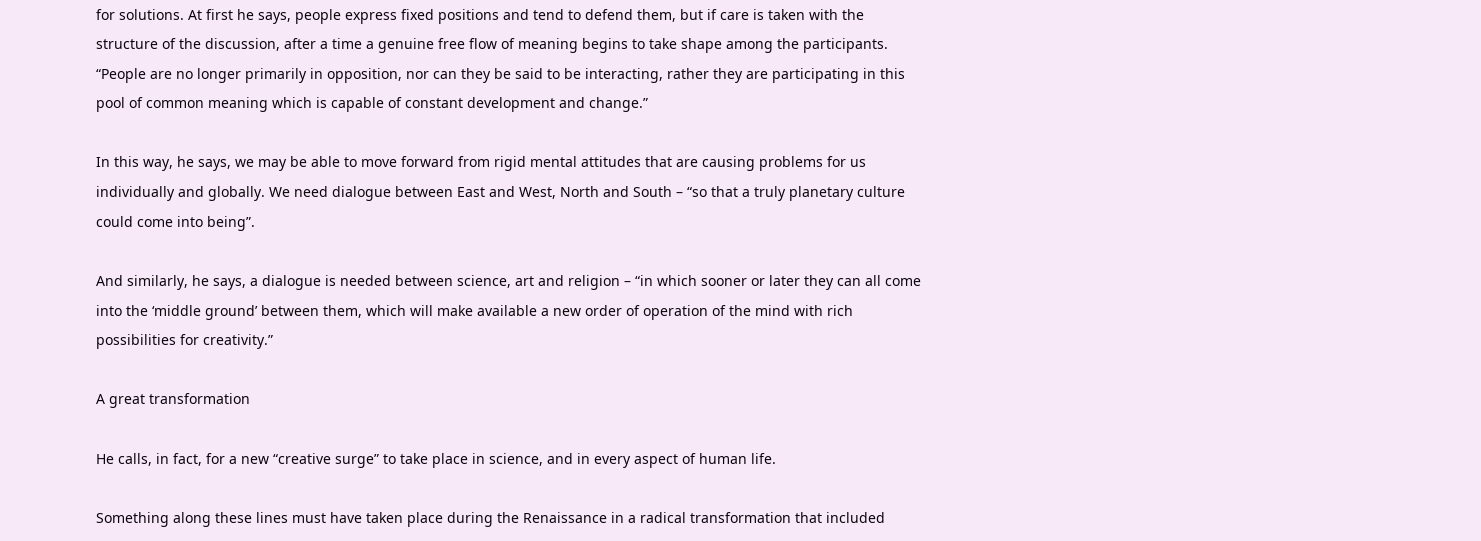for solutions. At first he says, people express fixed positions and tend to defend them, but if care is taken with the structure of the discussion, after a time a genuine free flow of meaning begins to take shape among the participants. “People are no longer primarily in opposition, nor can they be said to be interacting, rather they are participating in this pool of common meaning which is capable of constant development and change.”

In this way, he says, we may be able to move forward from rigid mental attitudes that are causing problems for us individually and globally. We need dialogue between East and West, North and South – “so that a truly planetary culture could come into being”.

And similarly, he says, a dialogue is needed between science, art and religion – “in which sooner or later they can all come into the ‘middle ground’ between them, which will make available a new order of operation of the mind with rich possibilities for creativity.”

A great transformation

He calls, in fact, for a new “creative surge” to take place in science, and in every aspect of human life.

Something along these lines must have taken place during the Renaissance in a radical transformation that included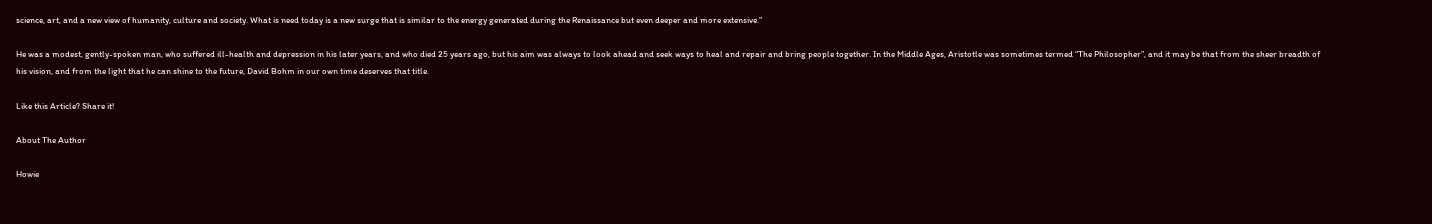science, art, and a new view of humanity, culture and society. What is need today is a new surge that is similar to the energy generated during the Renaissance but even deeper and more extensive.”

He was a modest, gently-spoken man, who suffered ill-health and depression in his later years, and who died 25 years ago, but his aim was always to look ahead and seek ways to heal and repair and bring people together. In the Middle Ages, Aristotle was sometimes termed “The Philosopher”, and it may be that from the sheer breadth of his vision, and from the light that he can shine to the future, David Bohm in our own time deserves that title.

Like this Article? Share it!

About The Author

Howie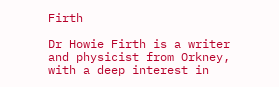Firth

Dr Howie Firth is a writer and physicist from Orkney, with a deep interest in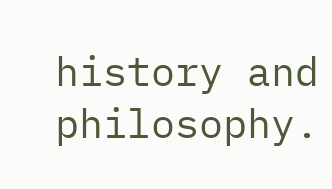history and philosophy.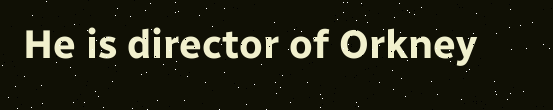He is director of Orkney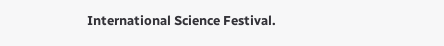International Science Festival.